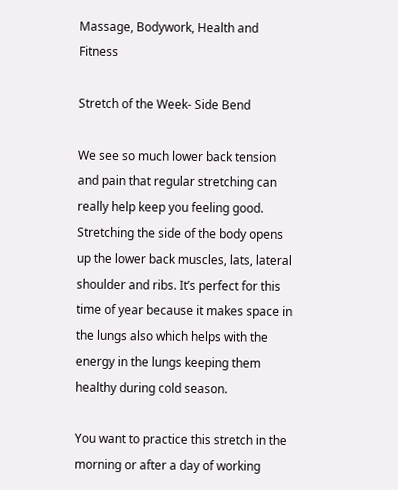Massage, Bodywork, Health and Fitness

Stretch of the Week- Side Bend

We see so much lower back tension and pain that regular stretching can really help keep you feeling good. Stretching the side of the body opens up the lower back muscles, lats, lateral shoulder and ribs. It’s perfect for this time of year because it makes space in the lungs also which helps with the energy in the lungs keeping them healthy during cold season.

You want to practice this stretch in the morning or after a day of working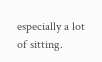especially a lot of sitting.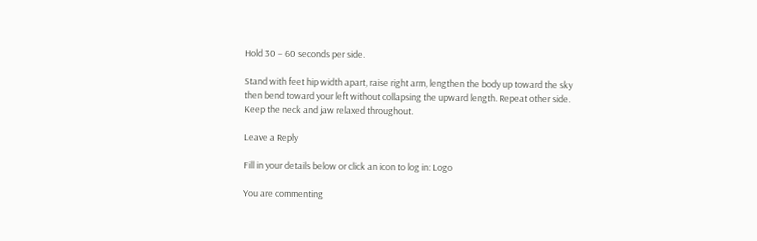Hold 30 – 60 seconds per side.

Stand with feet hip width apart, raise right arm, lengthen the body up toward the sky then bend toward your left without collapsing the upward length. Repeat other side. Keep the neck and jaw relaxed throughout.

Leave a Reply

Fill in your details below or click an icon to log in: Logo

You are commenting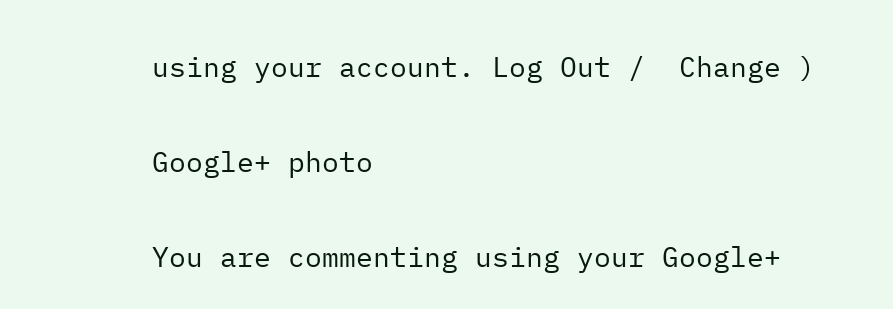using your account. Log Out /  Change )

Google+ photo

You are commenting using your Google+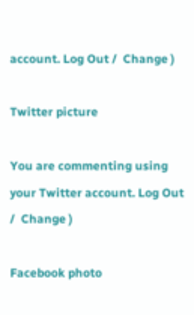account. Log Out /  Change )

Twitter picture

You are commenting using your Twitter account. Log Out /  Change )

Facebook photo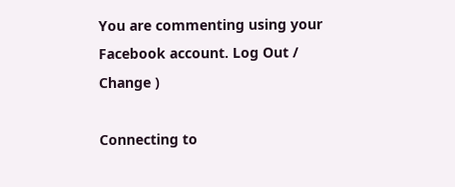You are commenting using your Facebook account. Log Out /  Change )

Connecting to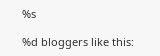%s

%d bloggers like this: